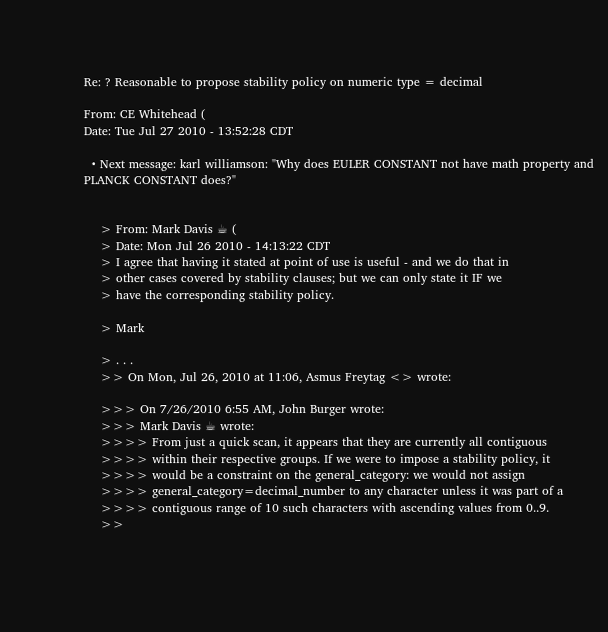Re: ? Reasonable to propose stability policy on numeric type = decimal

From: CE Whitehead (
Date: Tue Jul 27 2010 - 13:52:28 CDT

  • Next message: karl williamson: "Why does EULER CONSTANT not have math property and PLANCK CONSTANT does?"


    > From: Mark Davis ☕ (
    > Date: Mon Jul 26 2010 - 14:13:22 CDT
    > I agree that having it stated at point of use is useful - and we do that in
    > other cases covered by stability clauses; but we can only state it IF we
    > have the corresponding stability policy.

    > Mark

    > . . .
    >> On Mon, Jul 26, 2010 at 11:06, Asmus Freytag <> wrote:

    >>> On 7/26/2010 6:55 AM, John Burger wrote:
    >>> Mark Davis ☕ wrote:
    >>>> From just a quick scan, it appears that they are currently all contiguous
    >>>> within their respective groups. If we were to impose a stability policy, it
    >>>> would be a constraint on the general_category: we would not assign
    >>>> general_category=decimal_number to any character unless it was part of a
    >>>> contiguous range of 10 such characters with ascending values from 0..9.
    >>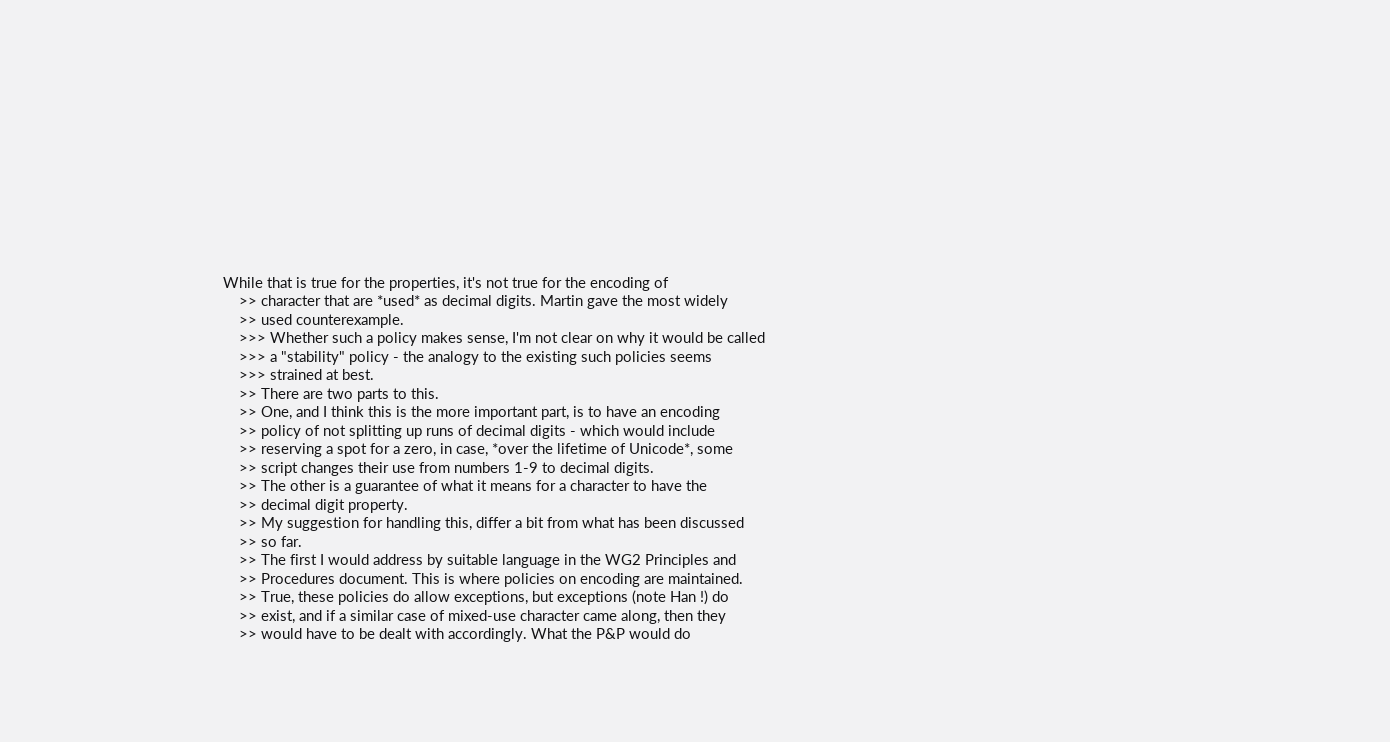While that is true for the properties, it's not true for the encoding of
    >> character that are *used* as decimal digits. Martin gave the most widely
    >> used counterexample.
    >>> Whether such a policy makes sense, I'm not clear on why it would be called
    >>> a "stability" policy - the analogy to the existing such policies seems
    >>> strained at best.
    >> There are two parts to this.
    >> One, and I think this is the more important part, is to have an encoding
    >> policy of not splitting up runs of decimal digits - which would include
    >> reserving a spot for a zero, in case, *over the lifetime of Unicode*, some
    >> script changes their use from numbers 1-9 to decimal digits.
    >> The other is a guarantee of what it means for a character to have the
    >> decimal digit property.
    >> My suggestion for handling this, differ a bit from what has been discussed
    >> so far.
    >> The first I would address by suitable language in the WG2 Principles and
    >> Procedures document. This is where policies on encoding are maintained.
    >> True, these policies do allow exceptions, but exceptions (note Han !) do
    >> exist, and if a similar case of mixed-use character came along, then they
    >> would have to be dealt with accordingly. What the P&P would do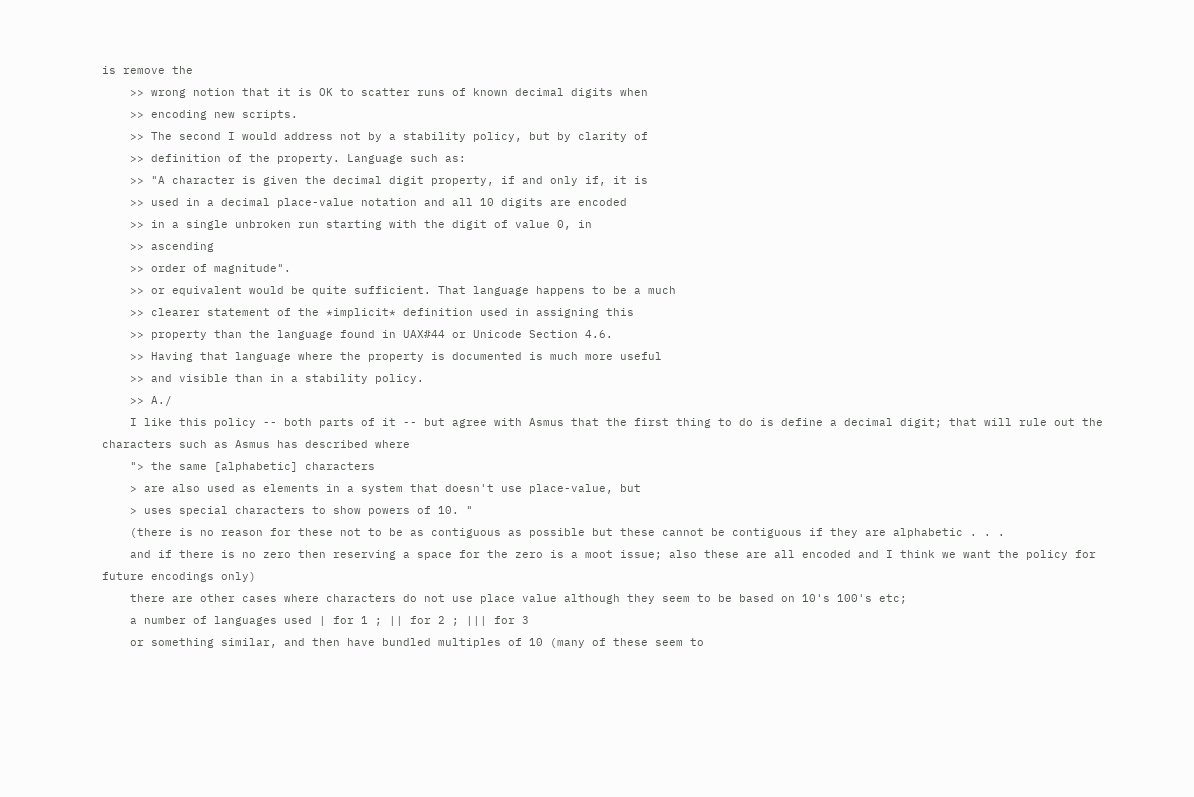is remove the
    >> wrong notion that it is OK to scatter runs of known decimal digits when
    >> encoding new scripts.
    >> The second I would address not by a stability policy, but by clarity of
    >> definition of the property. Language such as:
    >> "A character is given the decimal digit property, if and only if, it is
    >> used in a decimal place-value notation and all 10 digits are encoded
    >> in a single unbroken run starting with the digit of value 0, in
    >> ascending
    >> order of magnitude".
    >> or equivalent would be quite sufficient. That language happens to be a much
    >> clearer statement of the *implicit* definition used in assigning this
    >> property than the language found in UAX#44 or Unicode Section 4.6.
    >> Having that language where the property is documented is much more useful
    >> and visible than in a stability policy.
    >> A./
    I like this policy -- both parts of it -- but agree with Asmus that the first thing to do is define a decimal digit; that will rule out the characters such as Asmus has described where
    "> the same [alphabetic] characters
    > are also used as elements in a system that doesn't use place-value, but
    > uses special characters to show powers of 10. "
    (there is no reason for these not to be as contiguous as possible but these cannot be contiguous if they are alphabetic . . .
    and if there is no zero then reserving a space for the zero is a moot issue; also these are all encoded and I think we want the policy for future encodings only)
    there are other cases where characters do not use place value although they seem to be based on 10's 100's etc;
    a number of languages used | for 1 ; || for 2 ; ||| for 3
    or something similar, and then have bundled multiples of 10 (many of these seem to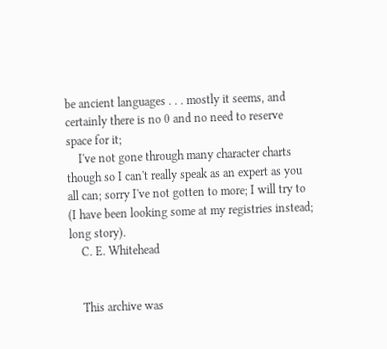be ancient languages . . . mostly it seems, and certainly there is no 0 and no need to reserve space for it;
    I've not gone through many character charts though so I can't really speak as an expert as you all can; sorry I've not gotten to more; I will try to (I have been looking some at my registries instead; long story).
    C. E. Whitehead


    This archive was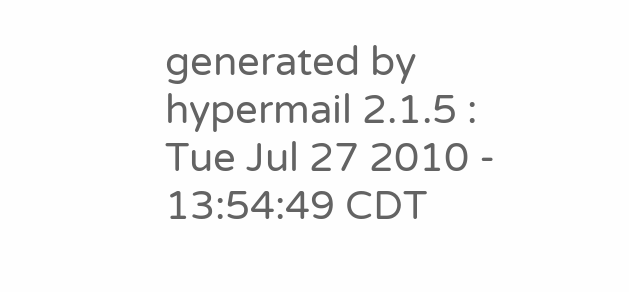generated by hypermail 2.1.5 : Tue Jul 27 2010 - 13:54:49 CDT